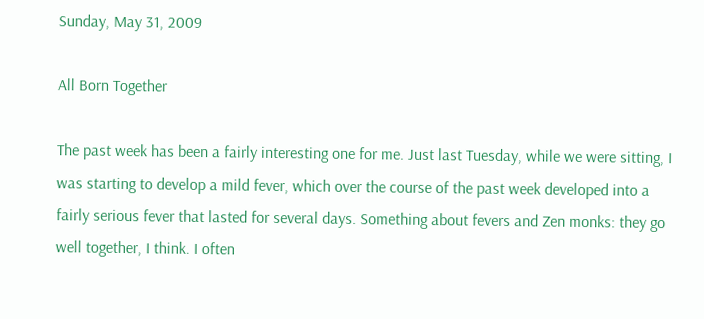Sunday, May 31, 2009

All Born Together

The past week has been a fairly interesting one for me. Just last Tuesday, while we were sitting, I was starting to develop a mild fever, which over the course of the past week developed into a fairly serious fever that lasted for several days. Something about fevers and Zen monks: they go well together, I think. I often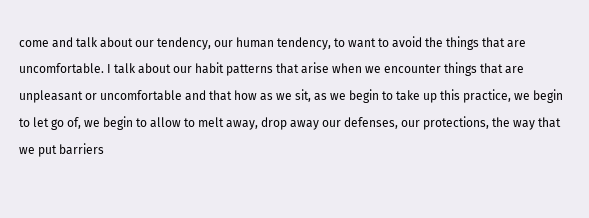come and talk about our tendency, our human tendency, to want to avoid the things that are uncomfortable. I talk about our habit patterns that arise when we encounter things that are unpleasant or uncomfortable and that how as we sit, as we begin to take up this practice, we begin to let go of, we begin to allow to melt away, drop away our defenses, our protections, the way that we put barriers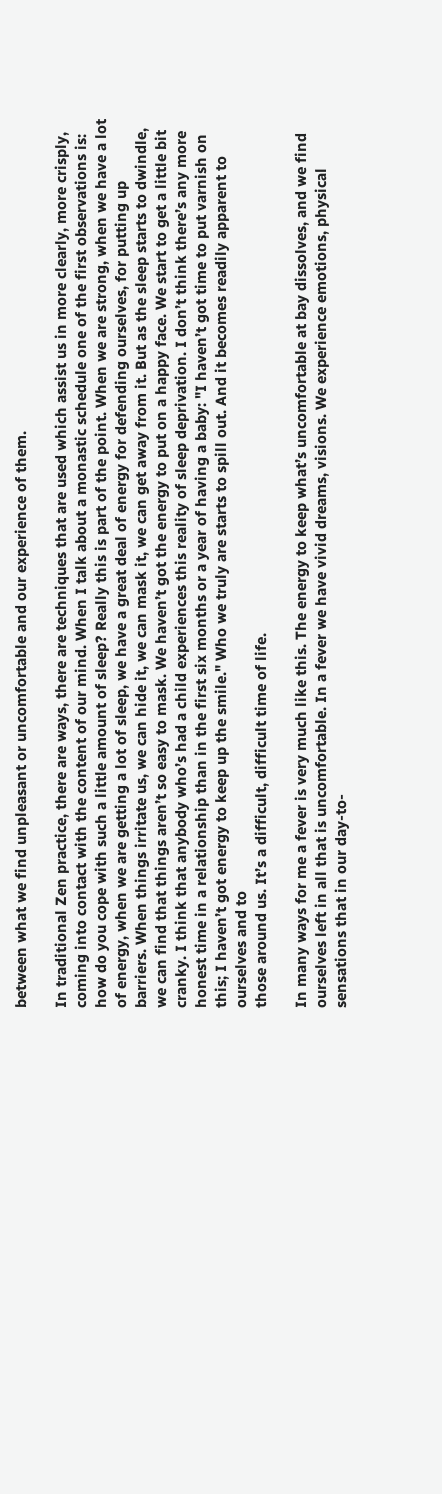between what we find unpleasant or uncomfortable and our experience of them.

In traditional Zen practice, there are ways, there are techniques that are used which assist us in more clearly, more crisply, coming into contact with the content of our mind. When I talk about a monastic schedule one of the first observations is: how do you cope with such a little amount of sleep? Really this is part of the point. When we are strong, when we have a lot of energy, when we are getting a lot of sleep, we have a great deal of energy for defending ourselves, for putting up barriers. When things irritate us, we can hide it, we can mask it, we can get away from it. But as the sleep starts to dwindle, we can find that things aren’t so easy to mask. We haven’t got the energy to put on a happy face. We start to get a little bit cranky. I think that anybody who’s had a child experiences this reality of sleep deprivation. I don’t think there’s any more honest time in a relationship than in the first six months or a year of having a baby: "I haven’t got time to put varnish on this; I haven’t got energy to keep up the smile." Who we truly are starts to spill out. And it becomes readily apparent to ourselves and to
those around us. It’s a difficult, difficult time of life.

In many ways for me a fever is very much like this. The energy to keep what’s uncomfortable at bay dissolves, and we find ourselves left in all that is uncomfortable. In a fever we have vivid dreams, visions. We experience emotions, physical sensations that in our day-to-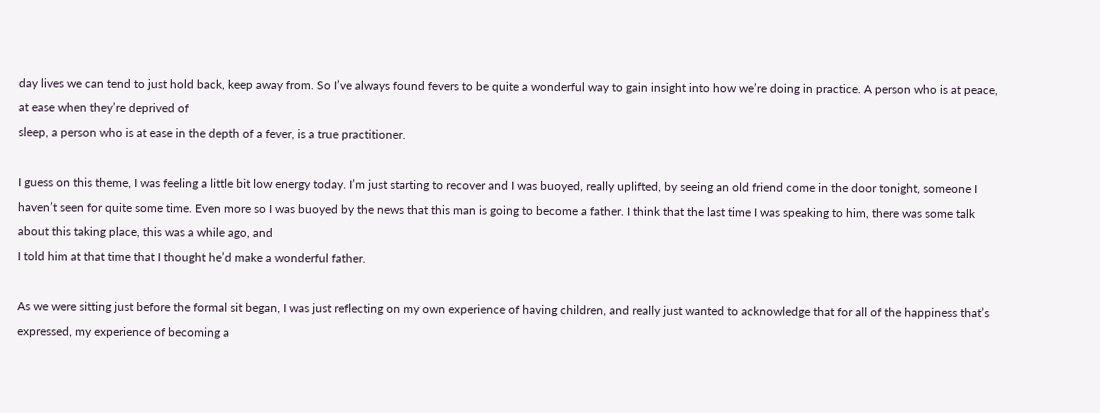day lives we can tend to just hold back, keep away from. So I’ve always found fevers to be quite a wonderful way to gain insight into how we’re doing in practice. A person who is at peace, at ease when they’re deprived of
sleep, a person who is at ease in the depth of a fever, is a true practitioner.

I guess on this theme, I was feeling a little bit low energy today. I’m just starting to recover and I was buoyed, really uplifted, by seeing an old friend come in the door tonight, someone I haven’t seen for quite some time. Even more so I was buoyed by the news that this man is going to become a father. I think that the last time I was speaking to him, there was some talk about this taking place, this was a while ago, and
I told him at that time that I thought he’d make a wonderful father.

As we were sitting just before the formal sit began, I was just reflecting on my own experience of having children, and really just wanted to acknowledge that for all of the happiness that’s expressed, my experience of becoming a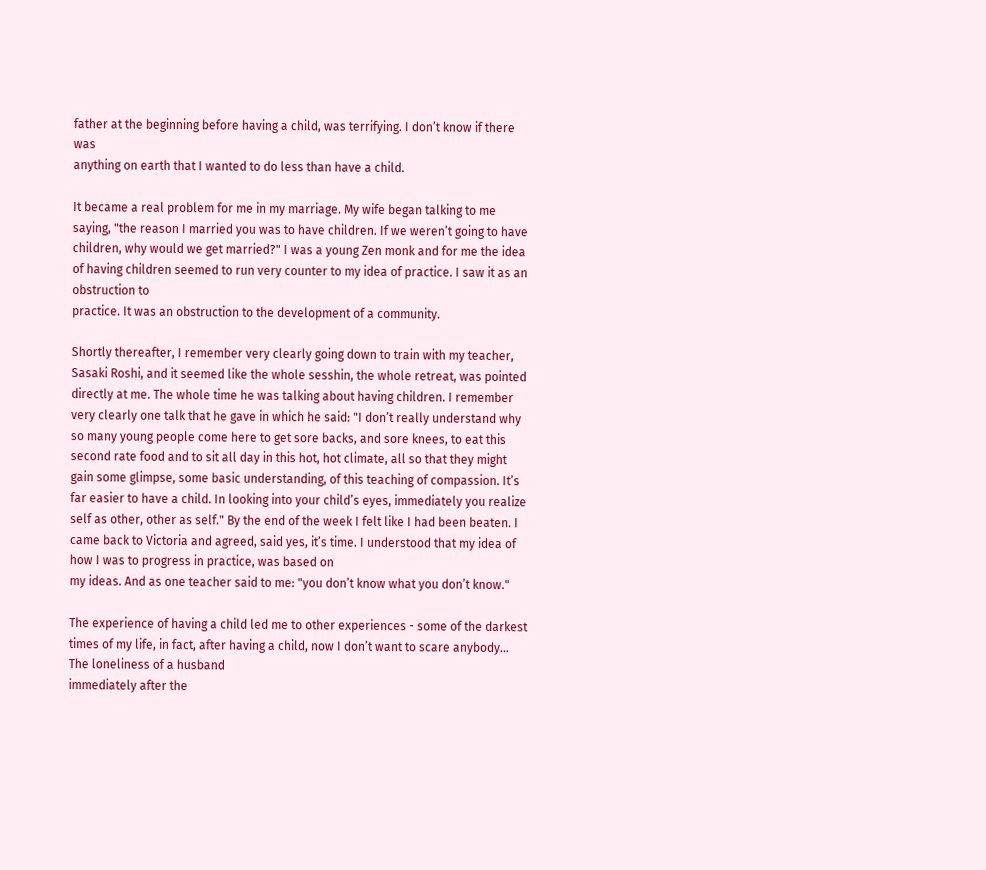father at the beginning before having a child, was terrifying. I don’t know if there was
anything on earth that I wanted to do less than have a child.

It became a real problem for me in my marriage. My wife began talking to me saying, "the reason I married you was to have children. If we weren’t going to have children, why would we get married?" I was a young Zen monk and for me the idea of having children seemed to run very counter to my idea of practice. I saw it as an obstruction to
practice. It was an obstruction to the development of a community.

Shortly thereafter, I remember very clearly going down to train with my teacher, Sasaki Roshi, and it seemed like the whole sesshin, the whole retreat, was pointed directly at me. The whole time he was talking about having children. I remember very clearly one talk that he gave in which he said: "I don’t really understand why so many young people come here to get sore backs, and sore knees, to eat this second rate food and to sit all day in this hot, hot climate, all so that they might gain some glimpse, some basic understanding, of this teaching of compassion. It’s far easier to have a child. In looking into your child’s eyes, immediately you realize self as other, other as self." By the end of the week I felt like I had been beaten. I came back to Victoria and agreed, said yes, it’s time. I understood that my idea of how I was to progress in practice, was based on
my ideas. And as one teacher said to me: "you don’t know what you don’t know."

The experience of having a child led me to other experiences - some of the darkest times of my life, in fact, after having a child, now I don’t want to scare anybody… The loneliness of a husband
immediately after the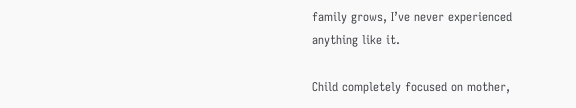family grows, I’ve never experienced anything like it.

Child completely focused on mother,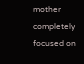mother completely focused on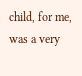child, for me, was a very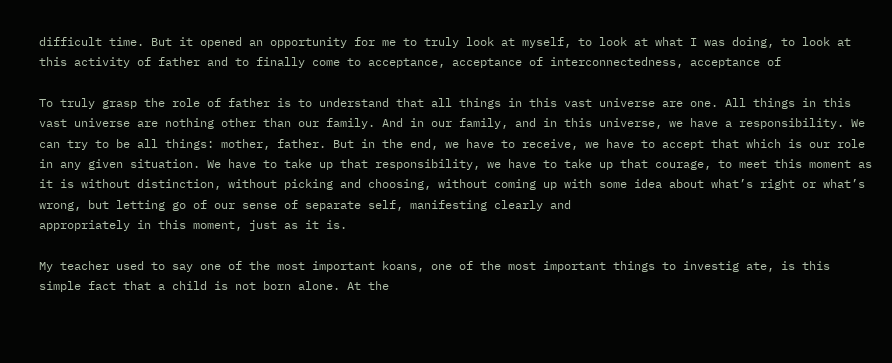difficult time. But it opened an opportunity for me to truly look at myself, to look at what I was doing, to look at this activity of father and to finally come to acceptance, acceptance of interconnectedness, acceptance of

To truly grasp the role of father is to understand that all things in this vast universe are one. All things in this vast universe are nothing other than our family. And in our family, and in this universe, we have a responsibility. We can try to be all things: mother, father. But in the end, we have to receive, we have to accept that which is our role in any given situation. We have to take up that responsibility, we have to take up that courage, to meet this moment as it is without distinction, without picking and choosing, without coming up with some idea about what’s right or what’s wrong, but letting go of our sense of separate self, manifesting clearly and
appropriately in this moment, just as it is.

My teacher used to say one of the most important koans, one of the most important things to investig ate, is this simple fact that a child is not born alone. At the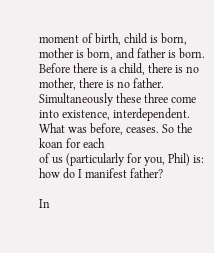moment of birth, child is born, mother is born, and father is born. Before there is a child, there is no mother, there is no father. Simultaneously these three come into existence, interdependent. What was before, ceases. So the koan for each
of us (particularly for you, Phil) is: how do I manifest father?

In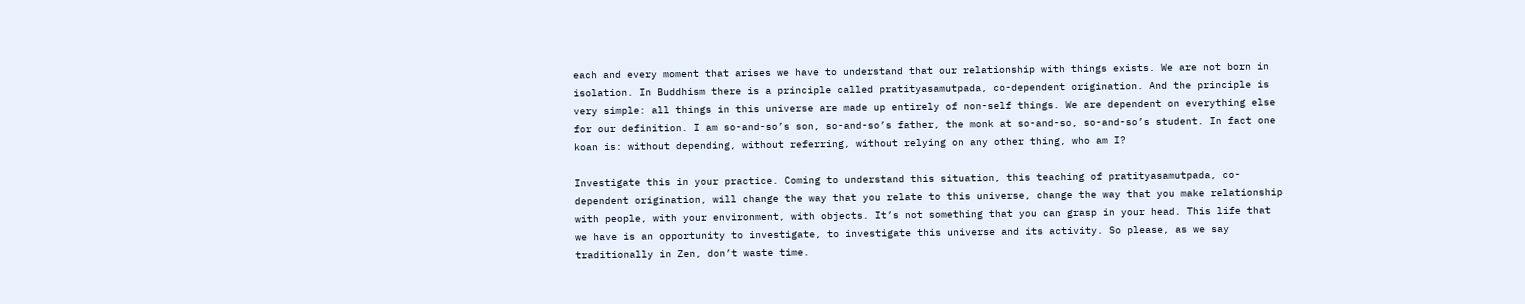each and every moment that arises we have to understand that our relationship with things exists. We are not born in isolation. In Buddhism there is a principle called pratityasamutpada, co-dependent origination. And the principle is very simple: all things in this universe are made up entirely of non-self things. We are dependent on everything else for our definition. I am so-and-so’s son, so-and-so’s father, the monk at so-and-so, so-and-so’s student. In fact one koan is: without depending, without referring, without relying on any other thing, who am I?

Investigate this in your practice. Coming to understand this situation, this teaching of pratityasamutpada, co-dependent origination, will change the way that you relate to this universe, change the way that you make relationship with people, with your environment, with objects. It’s not something that you can grasp in your head. This life that we have is an opportunity to investigate, to investigate this universe and its activity. So please, as we say traditionally in Zen, don’t waste time.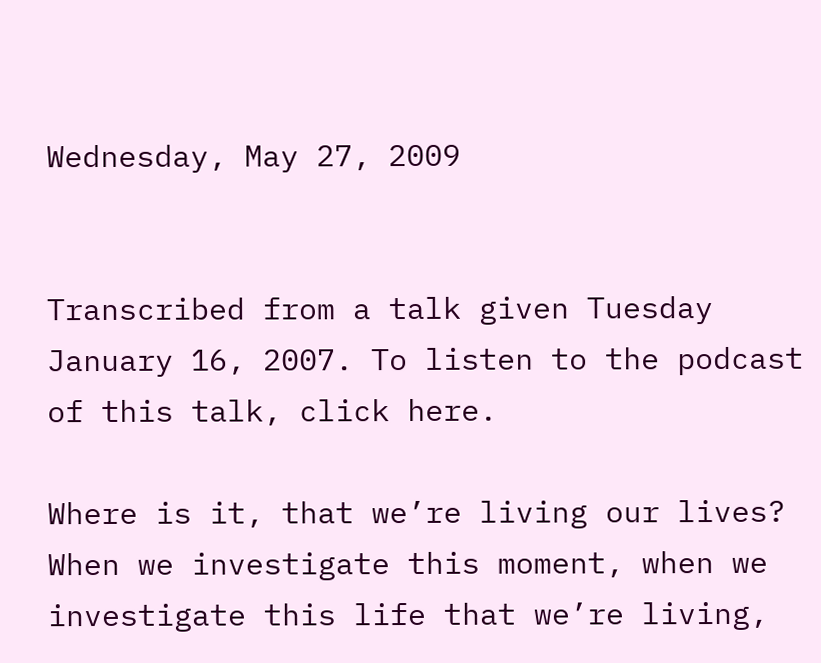Wednesday, May 27, 2009


Transcribed from a talk given Tuesday January 16, 2007. To listen to the podcast of this talk, click here.

Where is it, that we’re living our lives? When we investigate this moment, when we investigate this life that we’re living,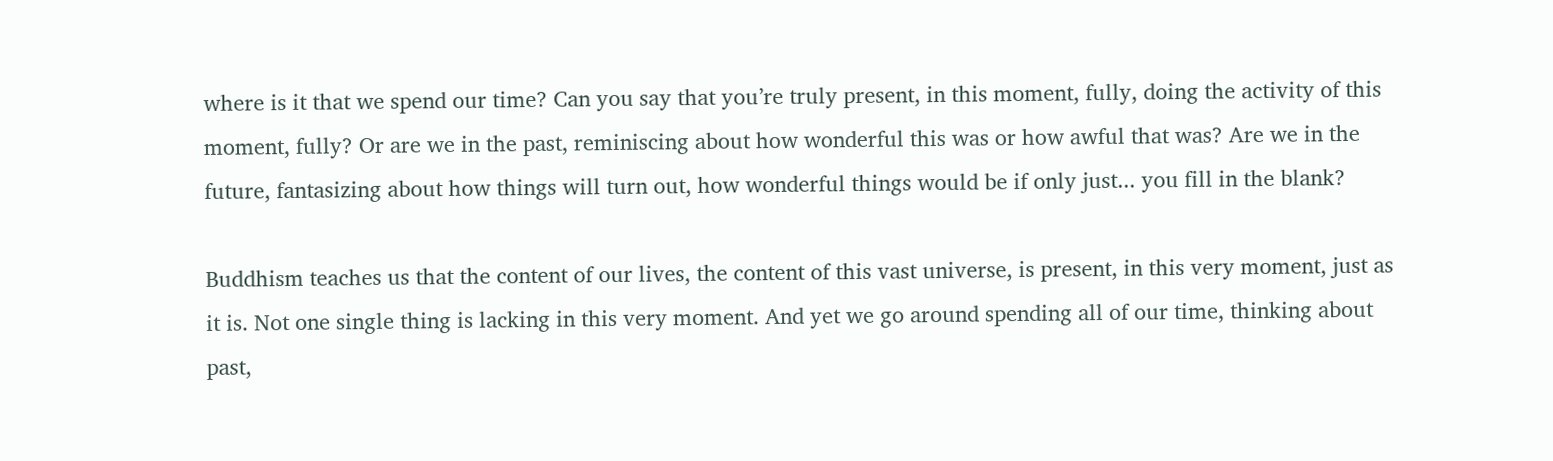where is it that we spend our time? Can you say that you’re truly present, in this moment, fully, doing the activity of this moment, fully? Or are we in the past, reminiscing about how wonderful this was or how awful that was? Are we in the future, fantasizing about how things will turn out, how wonderful things would be if only just... you fill in the blank?

Buddhism teaches us that the content of our lives, the content of this vast universe, is present, in this very moment, just as it is. Not one single thing is lacking in this very moment. And yet we go around spending all of our time, thinking about past,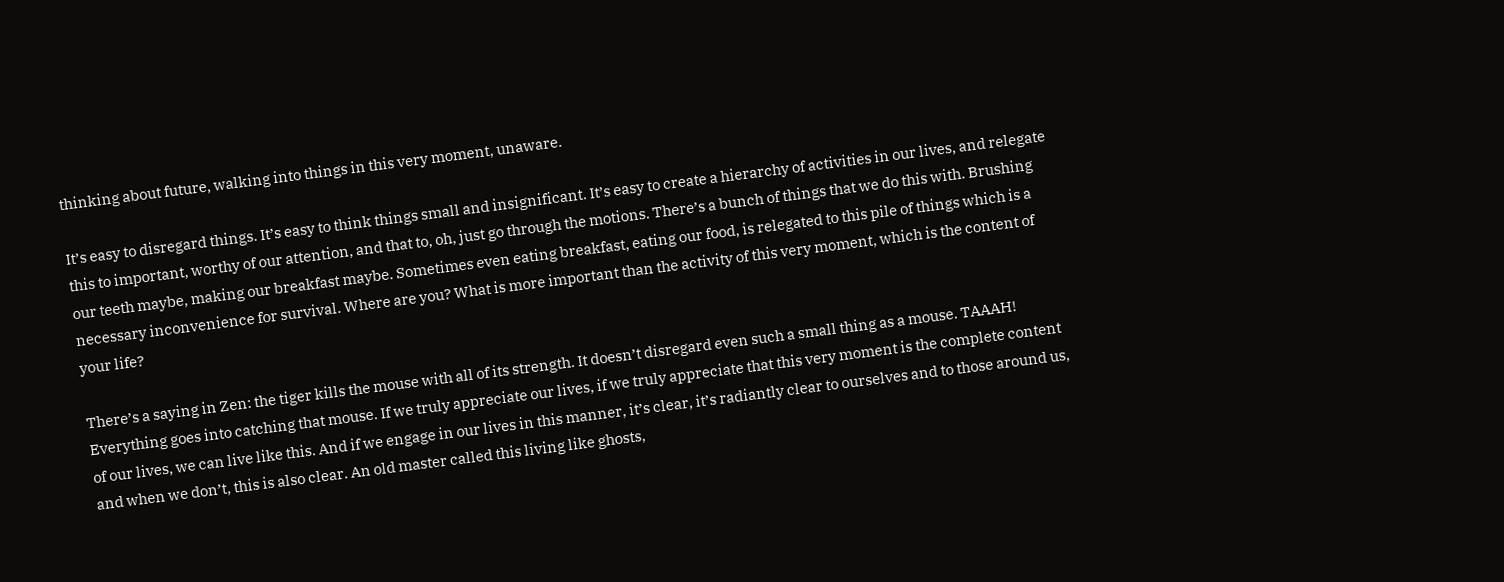thinking about future, walking into things in this very moment, unaware.

It’s easy to disregard things. It’s easy to think things small and insignificant. It’s easy to create a hierarchy of activities in our lives, and relegate this to important, worthy of our attention, and that to, oh, just go through the motions. There’s a bunch of things that we do this with. Brushing our teeth maybe, making our breakfast maybe. Sometimes even eating breakfast, eating our food, is relegated to this pile of things which is a necessary inconvenience for survival. Where are you? What is more important than the activity of this very moment, which is the content of your life?

There’s a saying in Zen: the tiger kills the mouse with all of its strength. It doesn’t disregard even such a small thing as a mouse. TAAAH! Everything goes into catching that mouse. If we truly appreciate our lives, if we truly appreciate that this very moment is the complete content of our lives, we can live like this. And if we engage in our lives in this manner, it’s clear, it’s radiantly clear to ourselves and to those around us, and when we don’t, this is also clear. An old master called this living like ghosts,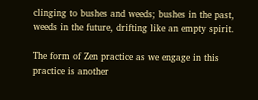clinging to bushes and weeds; bushes in the past, weeds in the future, drifting like an empty spirit.

The form of Zen practice as we engage in this practice is another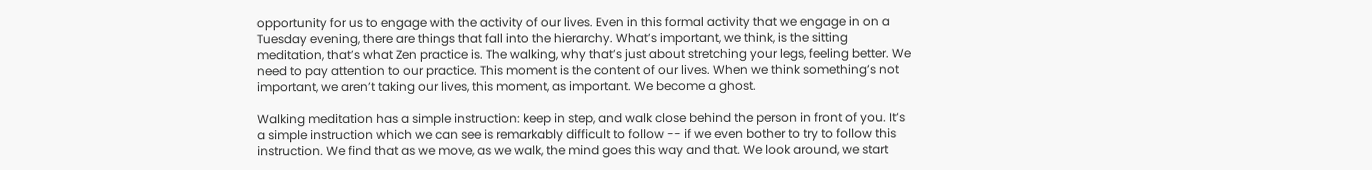opportunity for us to engage with the activity of our lives. Even in this formal activity that we engage in on a Tuesday evening, there are things that fall into the hierarchy. What’s important, we think, is the sitting meditation, that’s what Zen practice is. The walking, why that’s just about stretching your legs, feeling better. We need to pay attention to our practice. This moment is the content of our lives. When we think something’s not important, we aren’t taking our lives, this moment, as important. We become a ghost.

Walking meditation has a simple instruction: keep in step, and walk close behind the person in front of you. It’s a simple instruction which we can see is remarkably difficult to follow -- if we even bother to try to follow this instruction. We find that as we move, as we walk, the mind goes this way and that. We look around, we start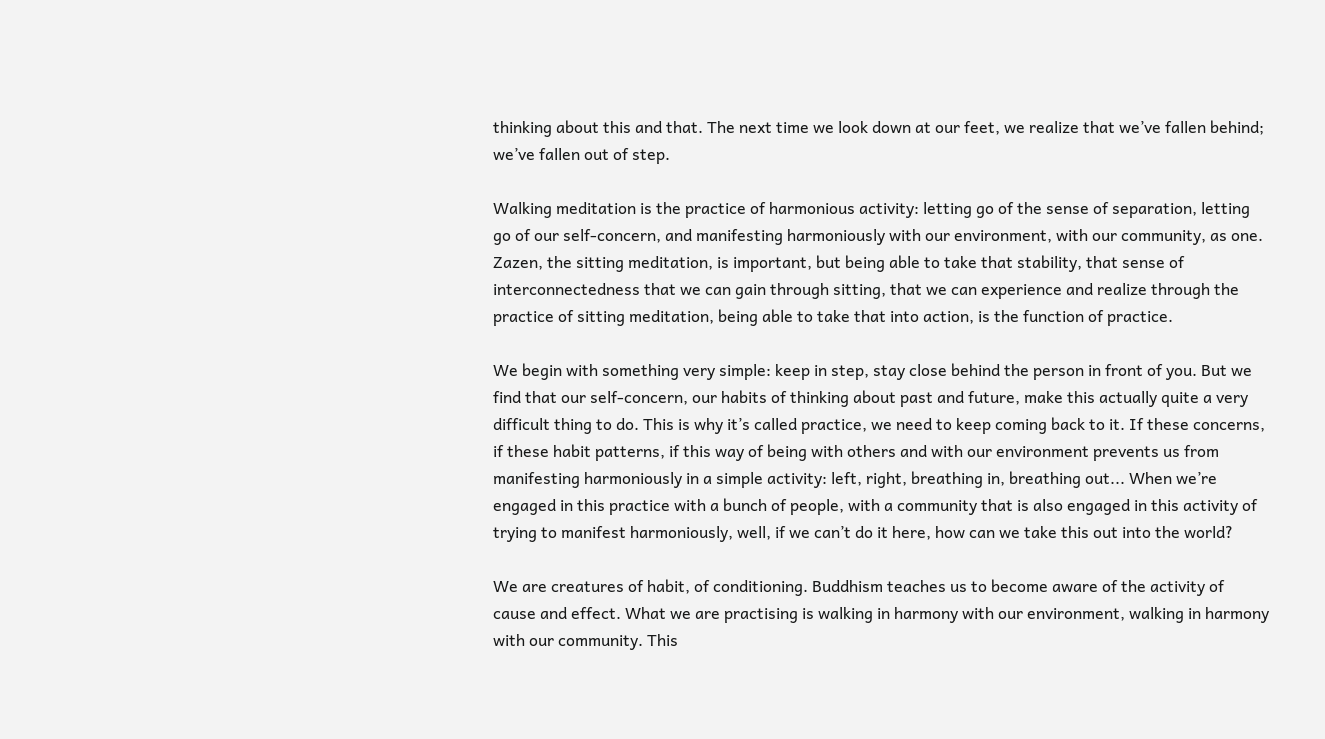thinking about this and that. The next time we look down at our feet, we realize that we’ve fallen behind; we’ve fallen out of step.

Walking meditation is the practice of harmonious activity: letting go of the sense of separation, letting go of our self-concern, and manifesting harmoniously with our environment, with our community, as one. Zazen, the sitting meditation, is important, but being able to take that stability, that sense of interconnectedness that we can gain through sitting, that we can experience and realize through the practice of sitting meditation, being able to take that into action, is the function of practice.

We begin with something very simple: keep in step, stay close behind the person in front of you. But we find that our self-concern, our habits of thinking about past and future, make this actually quite a very difficult thing to do. This is why it’s called practice, we need to keep coming back to it. If these concerns, if these habit patterns, if this way of being with others and with our environment prevents us from manifesting harmoniously in a simple activity: left, right, breathing in, breathing out... When we’re engaged in this practice with a bunch of people, with a community that is also engaged in this activity of trying to manifest harmoniously, well, if we can’t do it here, how can we take this out into the world?

We are creatures of habit, of conditioning. Buddhism teaches us to become aware of the activity of cause and effect. What we are practising is walking in harmony with our environment, walking in harmony with our community. This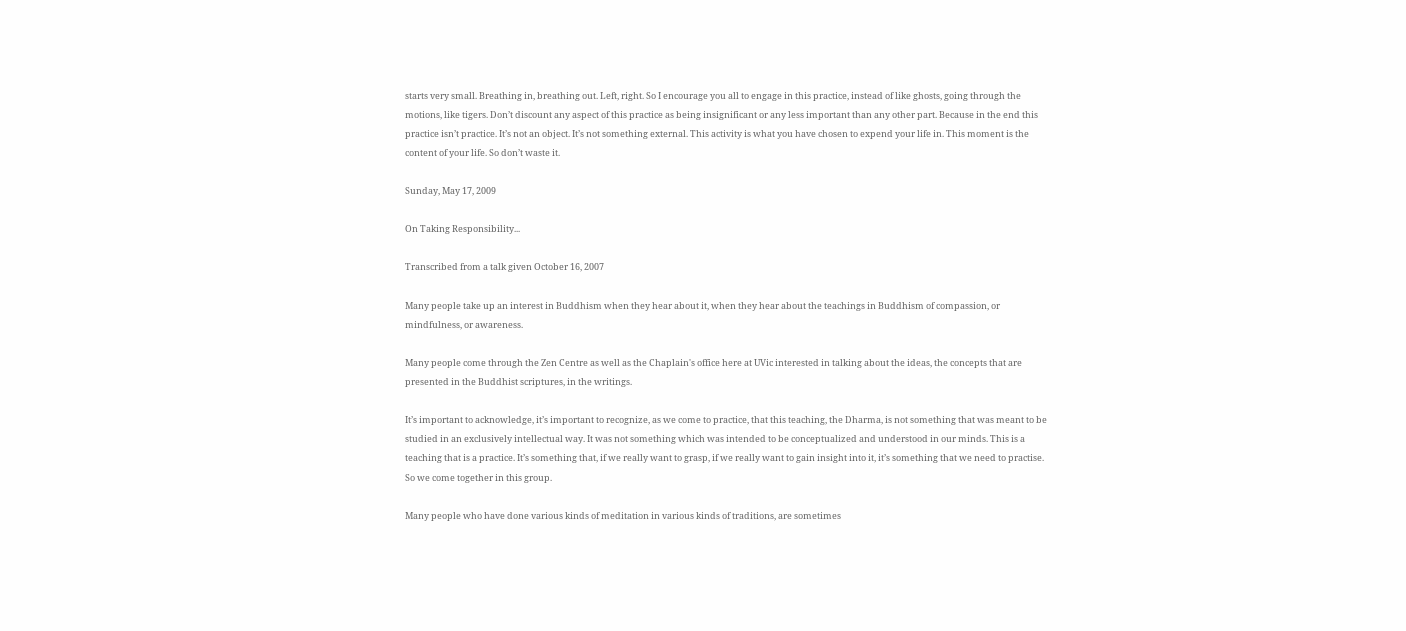starts very small. Breathing in, breathing out. Left, right. So I encourage you all to engage in this practice, instead of like ghosts, going through the motions, like tigers. Don’t discount any aspect of this practice as being insignificant or any less important than any other part. Because in the end this practice isn’t practice. It’s not an object. It’s not something external. This activity is what you have chosen to expend your life in. This moment is the content of your life. So don’t waste it.

Sunday, May 17, 2009

On Taking Responsibility...

Transcribed from a talk given October 16, 2007

Many people take up an interest in Buddhism when they hear about it, when they hear about the teachings in Buddhism of compassion, or mindfulness, or awareness.

Many people come through the Zen Centre as well as the Chaplain's office here at UVic interested in talking about the ideas, the concepts that are presented in the Buddhist scriptures, in the writings.

It’s important to acknowledge, it’s important to recognize, as we come to practice, that this teaching, the Dharma, is not something that was meant to be studied in an exclusively intellectual way. It was not something which was intended to be conceptualized and understood in our minds. This is a teaching that is a practice. It’s something that, if we really want to grasp, if we really want to gain insight into it, it’s something that we need to practise. So we come together in this group.

Many people who have done various kinds of meditation in various kinds of traditions, are sometimes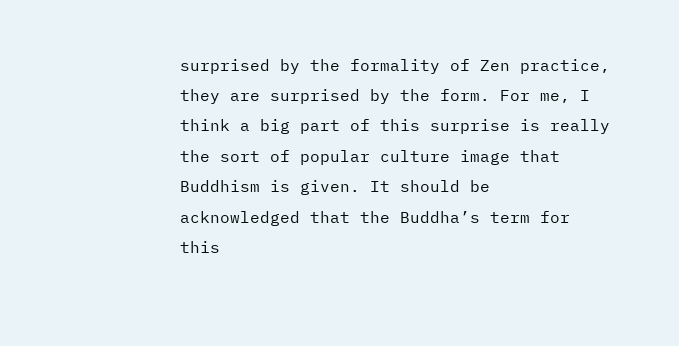surprised by the formality of Zen practice, they are surprised by the form. For me, I think a big part of this surprise is really the sort of popular culture image that Buddhism is given. It should be acknowledged that the Buddha’s term for this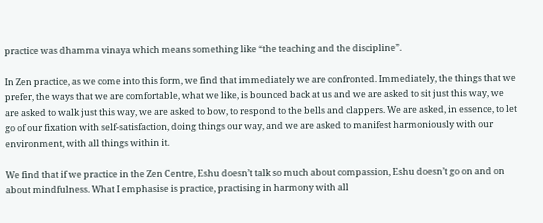practice was dhamma vinaya which means something like “the teaching and the discipline”.

In Zen practice, as we come into this form, we find that immediately we are confronted. Immediately, the things that we prefer, the ways that we are comfortable, what we like, is bounced back at us and we are asked to sit just this way, we are asked to walk just this way, we are asked to bow, to respond to the bells and clappers. We are asked, in essence, to let go of our fixation with self-satisfaction, doing things our way, and we are asked to manifest harmoniously with our environment, with all things within it.

We find that if we practice in the Zen Centre, Eshu doesn’t talk so much about compassion, Eshu doesn’t go on and on about mindfulness. What I emphasise is practice, practising in harmony with all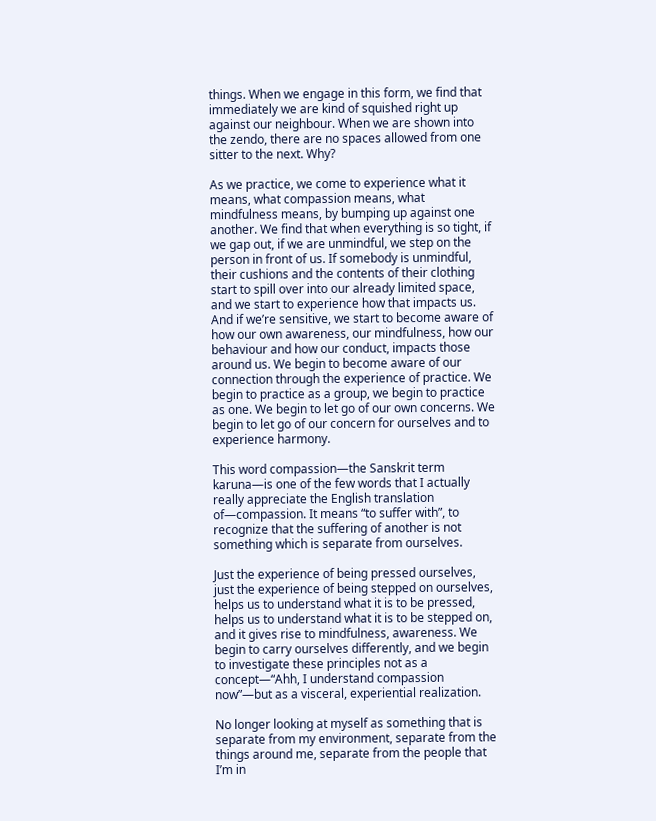things. When we engage in this form, we find that immediately we are kind of squished right up against our neighbour. When we are shown into the zendo, there are no spaces allowed from one sitter to the next. Why?

As we practice, we come to experience what it means, what compassion means, what mindfulness means, by bumping up against one another. We find that when everything is so tight, if we gap out, if we are unmindful, we step on the person in front of us. If somebody is unmindful, their cushions and the contents of their clothing start to spill over into our already limited space, and we start to experience how that impacts us. And if we’re sensitive, we start to become aware of how our own awareness, our mindfulness, how our behaviour and how our conduct, impacts those around us. We begin to become aware of our connection through the experience of practice. We begin to practice as a group, we begin to practice as one. We begin to let go of our own concerns. We begin to let go of our concern for ourselves and to experience harmony.

This word compassion—the Sanskrit term karuna—is one of the few words that I actually really appreciate the English translation of—compassion. It means “to suffer with”, to recognize that the suffering of another is not something which is separate from ourselves.

Just the experience of being pressed ourselves, just the experience of being stepped on ourselves, helps us to understand what it is to be pressed, helps us to understand what it is to be stepped on, and it gives rise to mindfulness, awareness. We begin to carry ourselves differently, and we begin to investigate these principles not as a concept—“Ahh, I understand compassion now”—but as a visceral, experiential realization.

No longer looking at myself as something that is separate from my environment, separate from the things around me, separate from the people that I’m in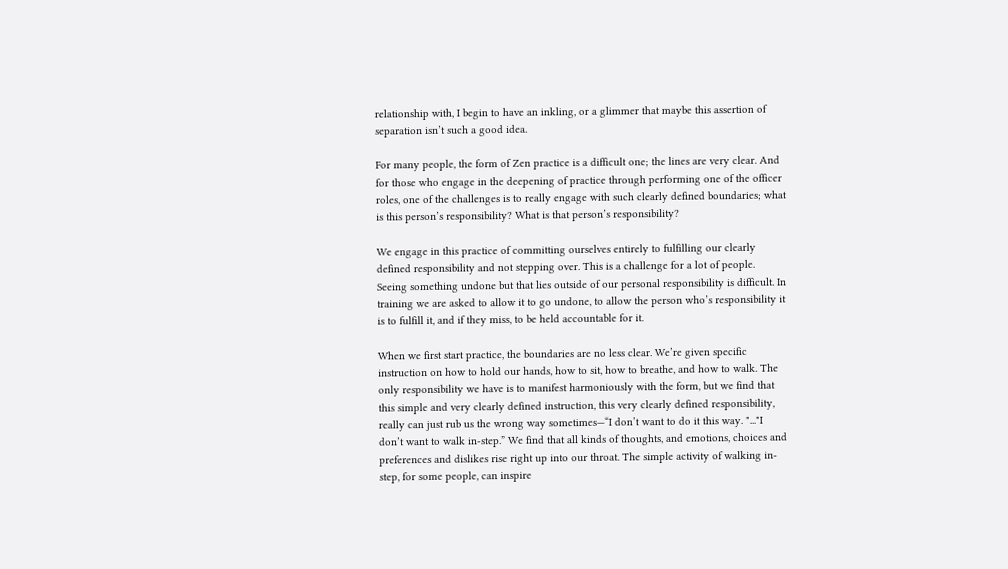relationship with, I begin to have an inkling, or a glimmer that maybe this assertion of separation isn’t such a good idea.

For many people, the form of Zen practice is a difficult one; the lines are very clear. And for those who engage in the deepening of practice through performing one of the officer roles, one of the challenges is to really engage with such clearly defined boundaries; what is this person’s responsibility? What is that person’s responsibility?

We engage in this practice of committing ourselves entirely to fulfilling our clearly defined responsibility and not stepping over. This is a challenge for a lot of people. Seeing something undone but that lies outside of our personal responsibility is difficult. In training we are asked to allow it to go undone, to allow the person who’s responsibility it is to fulfill it, and if they miss, to be held accountable for it.

When we first start practice, the boundaries are no less clear. We’re given specific instruction on how to hold our hands, how to sit, how to breathe, and how to walk. The only responsibility we have is to manifest harmoniously with the form, but we find that this simple and very clearly defined instruction, this very clearly defined responsibility, really can just rub us the wrong way sometimes—“I don’t want to do it this way. "..."I don’t want to walk in-step.” We find that all kinds of thoughts, and emotions, choices and preferences and dislikes rise right up into our throat. The simple activity of walking in-step, for some people, can inspire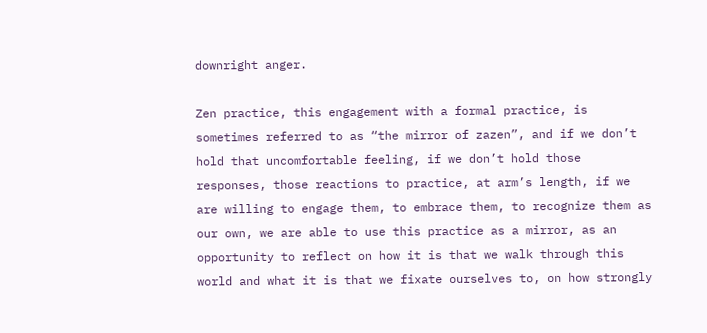downright anger.

Zen practice, this engagement with a formal practice, is sometimes referred to as “the mirror of zazen”, and if we don’t hold that uncomfortable feeling, if we don’t hold those responses, those reactions to practice, at arm’s length, if we are willing to engage them, to embrace them, to recognize them as our own, we are able to use this practice as a mirror, as an opportunity to reflect on how it is that we walk through this world and what it is that we fixate ourselves to, on how strongly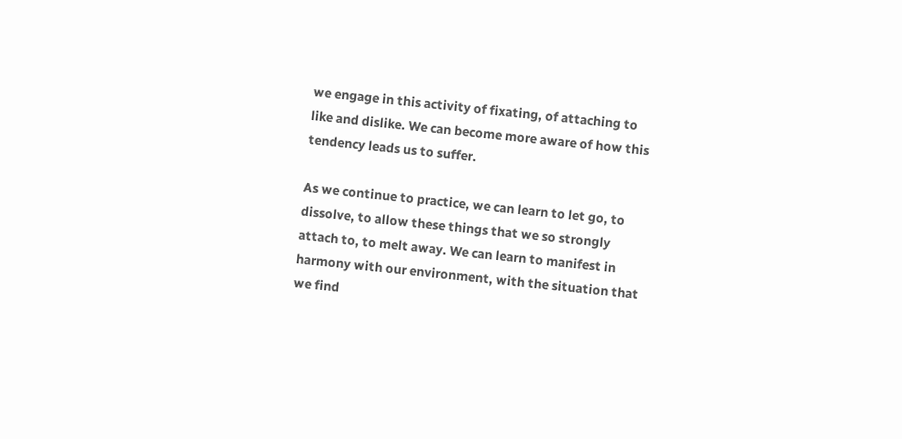we engage in this activity of fixating, of attaching to like and dislike. We can become more aware of how this tendency leads us to suffer.

As we continue to practice, we can learn to let go, to dissolve, to allow these things that we so strongly attach to, to melt away. We can learn to manifest in harmony with our environment, with the situation that we find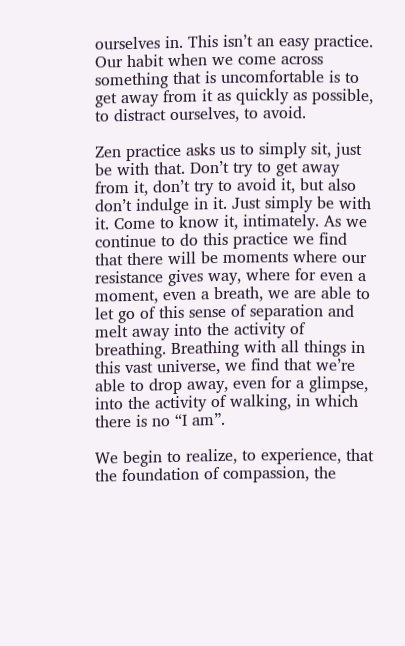ourselves in. This isn’t an easy practice. Our habit when we come across something that is uncomfortable is to get away from it as quickly as possible, to distract ourselves, to avoid.

Zen practice asks us to simply sit, just be with that. Don’t try to get away from it, don’t try to avoid it, but also don’t indulge in it. Just simply be with it. Come to know it, intimately. As we continue to do this practice we find that there will be moments where our resistance gives way, where for even a moment, even a breath, we are able to let go of this sense of separation and melt away into the activity of breathing. Breathing with all things in this vast universe, we find that we’re able to drop away, even for a glimpse, into the activity of walking, in which there is no “I am”.

We begin to realize, to experience, that the foundation of compassion, the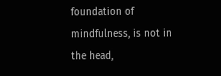foundation of mindfulness, is not in the head,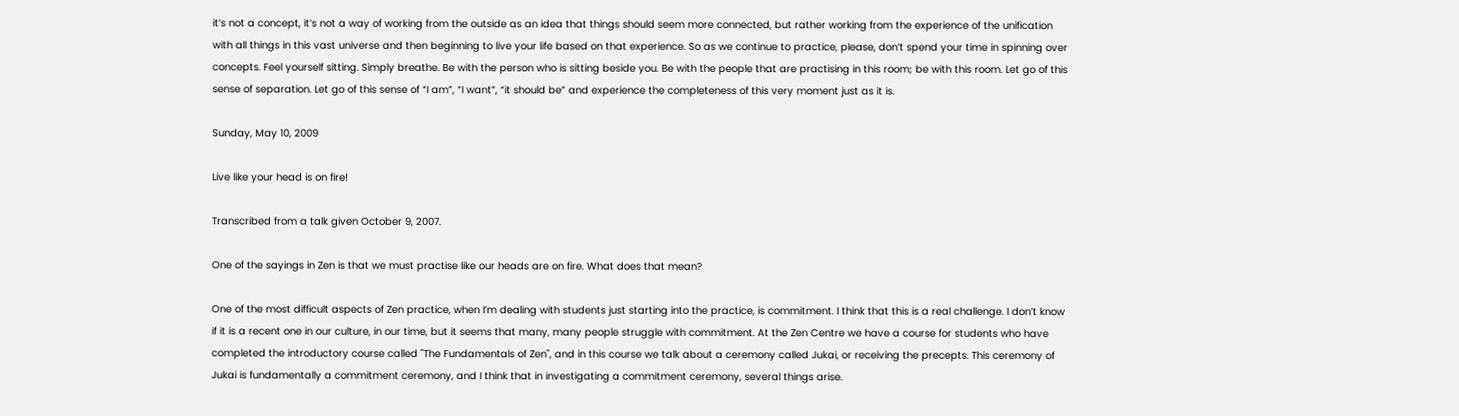it’s not a concept, it’s not a way of working from the outside as an idea that things should seem more connected, but rather working from the experience of the unification with all things in this vast universe and then beginning to live your life based on that experience. So as we continue to practice, please, don’t spend your time in spinning over concepts. Feel yourself sitting. Simply breathe. Be with the person who is sitting beside you. Be with the people that are practising in this room; be with this room. Let go of this sense of separation. Let go of this sense of “I am”, “I want”, “it should be” and experience the completeness of this very moment just as it is.

Sunday, May 10, 2009

Live like your head is on fire!

Transcribed from a talk given October 9, 2007.

One of the sayings in Zen is that we must practise like our heads are on fire. What does that mean?

One of the most difficult aspects of Zen practice, when I’m dealing with students just starting into the practice, is commitment. I think that this is a real challenge. I don’t know if it is a recent one in our culture, in our time, but it seems that many, many people struggle with commitment. At the Zen Centre we have a course for students who have completed the introductory course called "The Fundamentals of Zen", and in this course we talk about a ceremony called Jukai, or receiving the precepts. This ceremony of Jukai is fundamentally a commitment ceremony, and I think that in investigating a commitment ceremony, several things arise.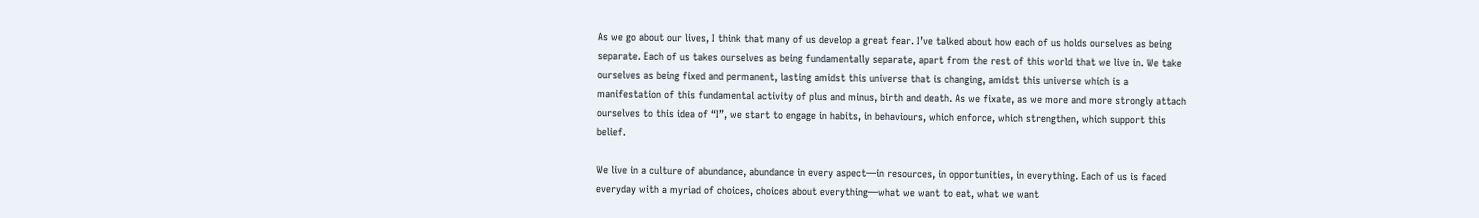As we go about our lives, I think that many of us develop a great fear. I’ve talked about how each of us holds ourselves as being separate. Each of us takes ourselves as being fundamentally separate, apart from the rest of this world that we live in. We take ourselves as being fixed and permanent, lasting amidst this universe that is changing, amidst this universe which is a manifestation of this fundamental activity of plus and minus, birth and death. As we fixate, as we more and more strongly attach ourselves to this idea of “I”, we start to engage in habits, in behaviours, which enforce, which strengthen, which support this belief.

We live in a culture of abundance, abundance in every aspect—in resources, in opportunities, in everything. Each of us is faced everyday with a myriad of choices, choices about everything—what we want to eat, what we want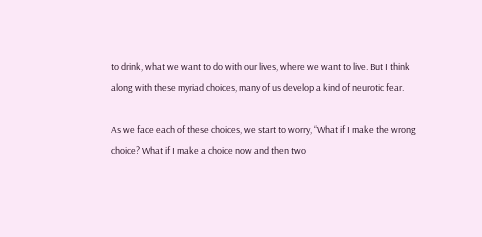to drink, what we want to do with our lives, where we want to live. But I think along with these myriad choices, many of us develop a kind of neurotic fear.

As we face each of these choices, we start to worry, “What if I make the wrong choice? What if I make a choice now and then two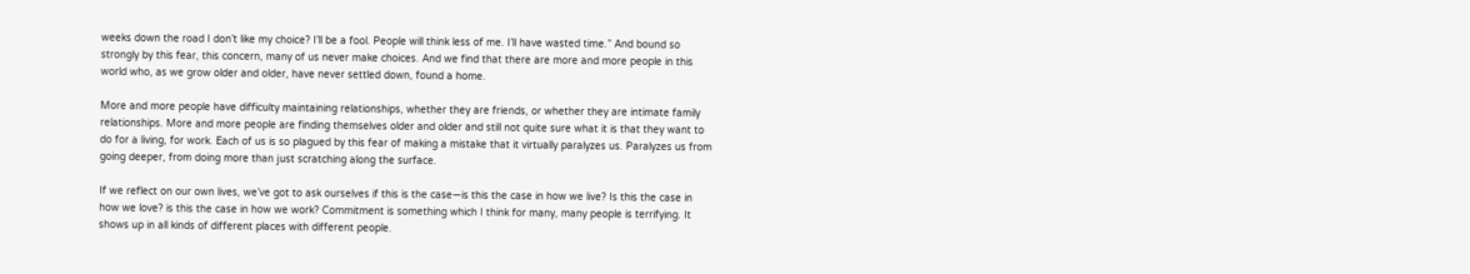weeks down the road I don’t like my choice? I’ll be a fool. People will think less of me. I’ll have wasted time.” And bound so strongly by this fear, this concern, many of us never make choices. And we find that there are more and more people in this world who, as we grow older and older, have never settled down, found a home.

More and more people have difficulty maintaining relationships, whether they are friends, or whether they are intimate family relationships. More and more people are finding themselves older and older and still not quite sure what it is that they want to do for a living, for work. Each of us is so plagued by this fear of making a mistake that it virtually paralyzes us. Paralyzes us from going deeper, from doing more than just scratching along the surface.

If we reflect on our own lives, we’ve got to ask ourselves if this is the case—is this the case in how we live? Is this the case in how we love? is this the case in how we work? Commitment is something which I think for many, many people is terrifying. It shows up in all kinds of different places with different people.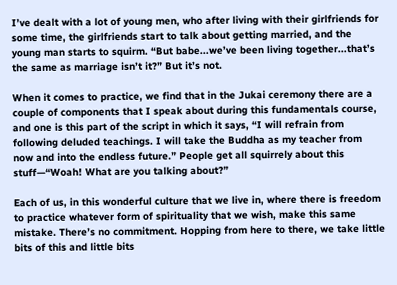I’ve dealt with a lot of young men, who after living with their girlfriends for some time, the girlfriends start to talk about getting married, and the young man starts to squirm. “But babe...we’ve been living together...that’s the same as marriage isn’t it?” But it’s not.

When it comes to practice, we find that in the Jukai ceremony there are a couple of components that I speak about during this fundamentals course, and one is this part of the script in which it says, “I will refrain from following deluded teachings. I will take the Buddha as my teacher from now and into the endless future.” People get all squirrely about this stuff—“Woah! What are you talking about?”

Each of us, in this wonderful culture that we live in, where there is freedom to practice whatever form of spirituality that we wish, make this same mistake. There’s no commitment. Hopping from here to there, we take little bits of this and little bits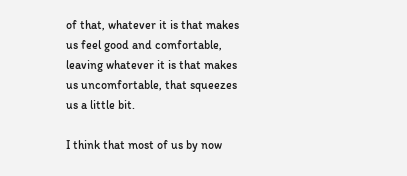of that, whatever it is that makes us feel good and comfortable, leaving whatever it is that makes us uncomfortable, that squeezes us a little bit.

I think that most of us by now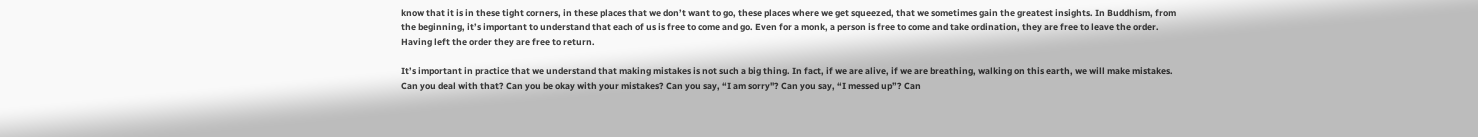know that it is in these tight corners, in these places that we don’t want to go, these places where we get squeezed, that we sometimes gain the greatest insights. In Buddhism, from the beginning, it’s important to understand that each of us is free to come and go. Even for a monk, a person is free to come and take ordination, they are free to leave the order. Having left the order they are free to return.

It’s important in practice that we understand that making mistakes is not such a big thing. In fact, if we are alive, if we are breathing, walking on this earth, we will make mistakes. Can you deal with that? Can you be okay with your mistakes? Can you say, “I am sorry"? Can you say, “I messed up”? Can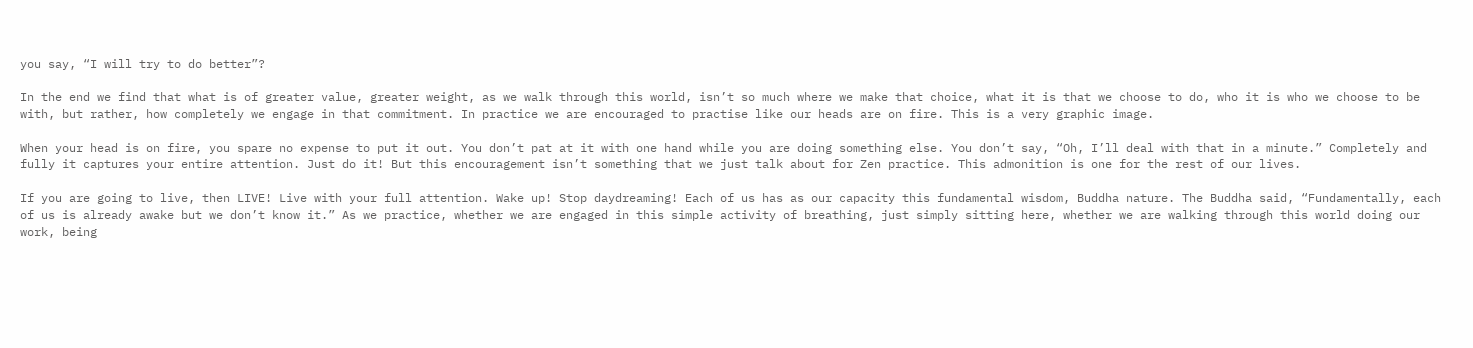you say, “I will try to do better”?

In the end we find that what is of greater value, greater weight, as we walk through this world, isn’t so much where we make that choice, what it is that we choose to do, who it is who we choose to be with, but rather, how completely we engage in that commitment. In practice we are encouraged to practise like our heads are on fire. This is a very graphic image.

When your head is on fire, you spare no expense to put it out. You don’t pat at it with one hand while you are doing something else. You don’t say, “Oh, I’ll deal with that in a minute.” Completely and fully it captures your entire attention. Just do it! But this encouragement isn’t something that we just talk about for Zen practice. This admonition is one for the rest of our lives.

If you are going to live, then LIVE! Live with your full attention. Wake up! Stop daydreaming! Each of us has as our capacity this fundamental wisdom, Buddha nature. The Buddha said, “Fundamentally, each of us is already awake but we don’t know it.” As we practice, whether we are engaged in this simple activity of breathing, just simply sitting here, whether we are walking through this world doing our work, being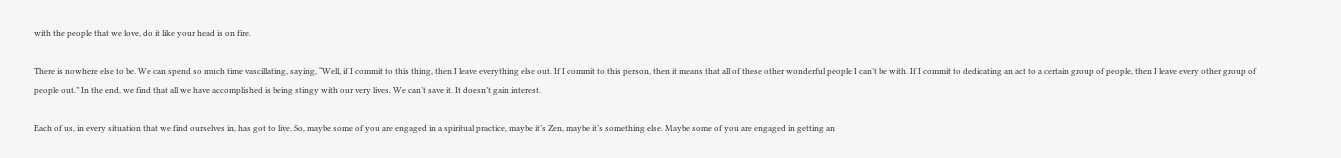with the people that we love, do it like your head is on fire.

There is nowhere else to be. We can spend so much time vascillating, saying, “Well, if I commit to this thing, then I leave everything else out. If I commit to this person, then it means that all of these other wonderful people I can’t be with. If I commit to dedicating an act to a certain group of people, then I leave every other group of people out.” In the end, we find that all we have accomplished is being stingy with our very lives. We can’t save it. It doesn’t gain interest.

Each of us, in every situation that we find ourselves in, has got to live. So, maybe some of you are engaged in a spiritual practice, maybe it’s Zen, maybe it’s something else. Maybe some of you are engaged in getting an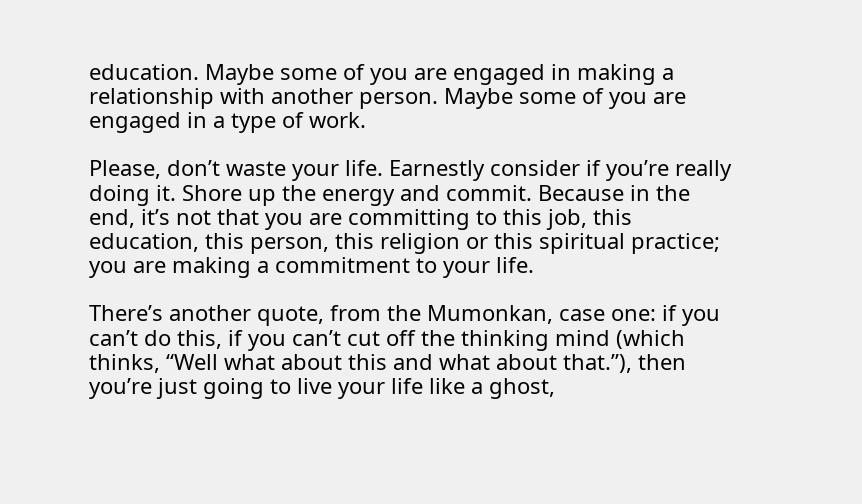education. Maybe some of you are engaged in making a relationship with another person. Maybe some of you are engaged in a type of work.

Please, don’t waste your life. Earnestly consider if you’re really doing it. Shore up the energy and commit. Because in the end, it’s not that you are committing to this job, this education, this person, this religion or this spiritual practice; you are making a commitment to your life.

There’s another quote, from the Mumonkan, case one: if you can’t do this, if you can’t cut off the thinking mind (which thinks, “Well what about this and what about that.”), then you’re just going to live your life like a ghost,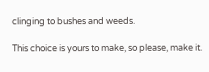clinging to bushes and weeds.

This choice is yours to make, so please, make it.